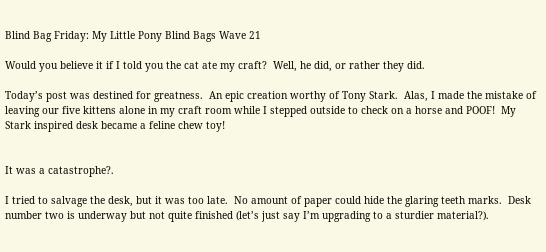Blind Bag Friday: My Little Pony Blind Bags Wave 21

Would you believe it if I told you the cat ate my craft?  Well, he did, or rather they did.

Today’s post was destined for greatness.  An epic creation worthy of Tony Stark.  Alas, I made the mistake of leaving our five kittens alone in my craft room while I stepped outside to check on a horse and POOF!  My Stark inspired desk became a feline chew toy!


It was a catastrophe?.

I tried to salvage the desk, but it was too late.  No amount of paper could hide the glaring teeth marks.  Desk number two is underway but not quite finished (let’s just say I’m upgrading to a sturdier material?).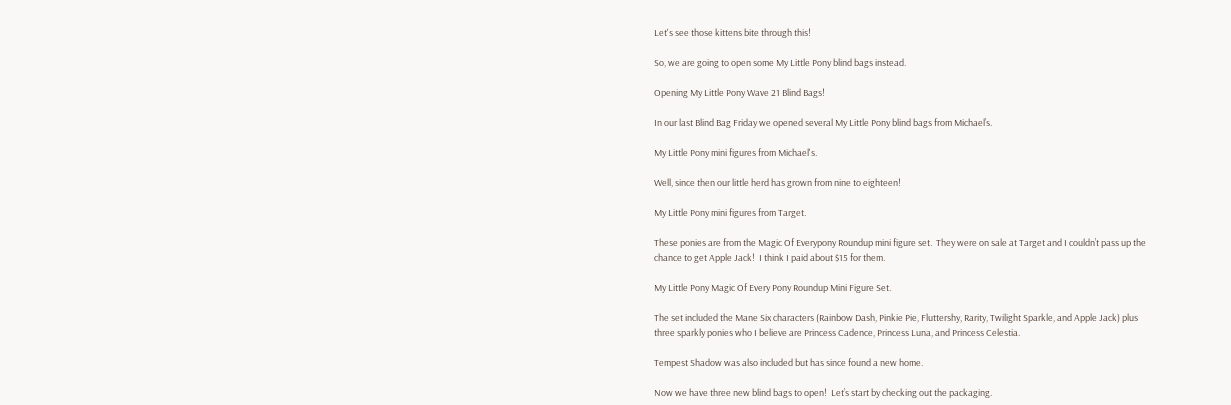Let's see those kittens bite through this!

So, we are going to open some My Little Pony blind bags instead.

Opening My Little Pony Wave 21 Blind Bags!

In our last Blind Bag Friday we opened several My Little Pony blind bags from Michael’s.

My Little Pony mini figures from Michael's.

Well, since then our little herd has grown from nine to eighteen!

My Little Pony mini figures from Target.

These ponies are from the Magic Of Everypony Roundup mini figure set.  They were on sale at Target and I couldn’t pass up the chance to get Apple Jack!  I think I paid about $15 for them.

My Little Pony Magic Of Every Pony Roundup Mini Figure Set.

The set included the Mane Six characters (Rainbow Dash, Pinkie Pie, Fluttershy, Rarity, Twilight Sparkle, and Apple Jack) plus three sparkly ponies who I believe are Princess Cadence, Princess Luna, and Princess Celestia.

Tempest Shadow was also included but has since found a new home.

Now we have three new blind bags to open!  Let’s start by checking out the packaging.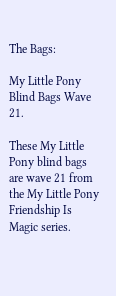The Bags:

My Little Pony Blind Bags Wave 21.

These My Little Pony blind bags are wave 21 from the My Little Pony Friendship Is Magic series.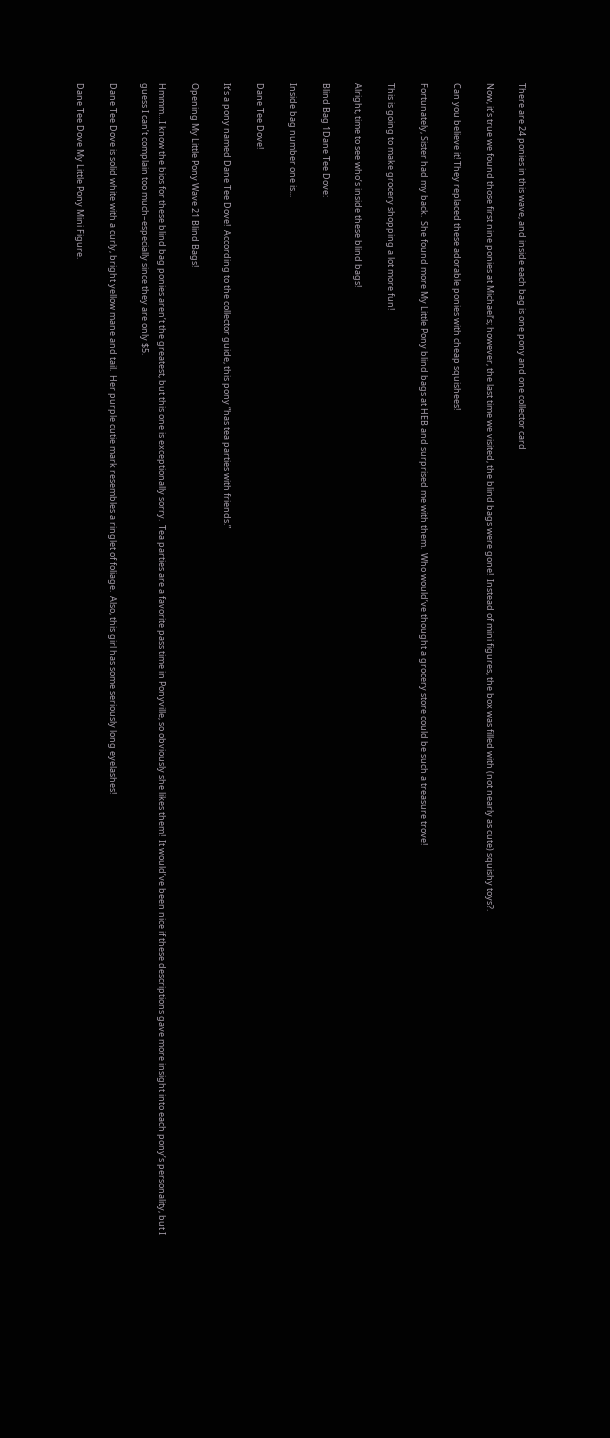There are 24 ponies in this wave, and inside each bag is one pony and one collector card

Now, it’s true we found those first nine ponies at Michael’s; however, the last time we visited, the blind bags were gone!  Instead of mini figures, the box was filled with (not nearly as cute) squishy toys?.

Can you believe it! They replaced these adorable ponies with cheap squishees!

Fortunately, Sister had my back.  She found more My Little Pony blind bags at HEB and surprised me with them.  Who would’ve thought a grocery store could be such a treasure trove!

This is going to make grocery shopping a lot more fun!

Alright, time to see who’s inside these blind bags!

Blind Bag 1Dane Tee Dove:

Inside bag number one is...

Dane Tee Dove!

It’s a pony named Dane Tee Dove!  According to the collector guide, this pony “has tea parties with friends.”

Opening My Little Pony Wave 21 Blind Bags!

Hmmm…I know the bios for these blind bag ponies aren’t the greatest, but this one is exceptionally sorry.  Tea parties are a favorite pass time in Ponyville, so obviously she likes them!  It would’ve been nice if these descriptions gave more insight into each pony’s personality, but I guess I can’t complain too much–especially since they are only $5.

Dane Tee Dove is solid white with a curly, bright yellow mane and tail.  Her purple cutie mark resembles a ringlet of foliage.  Also, this girl has some seriously long eyelashes!

Dane Tee Dove My Little Pony Mini Figure.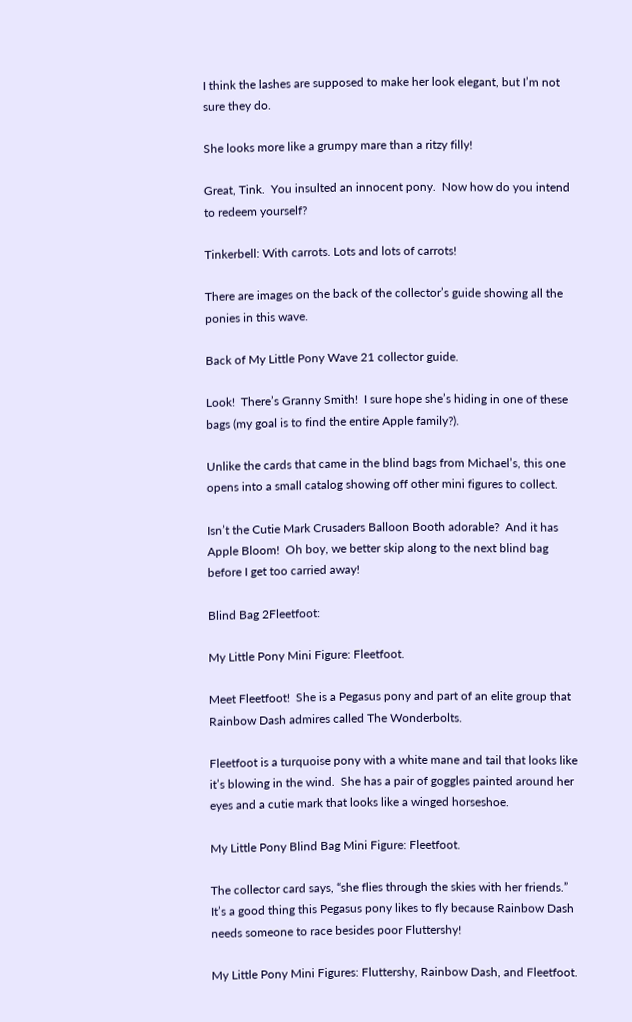I think the lashes are supposed to make her look elegant, but I’m not sure they do.

She looks more like a grumpy mare than a ritzy filly!

Great, Tink.  You insulted an innocent pony.  Now how do you intend to redeem yourself?

Tinkerbell: With carrots. Lots and lots of carrots!

There are images on the back of the collector’s guide showing all the ponies in this wave.

Back of My Little Pony Wave 21 collector guide.

Look!  There’s Granny Smith!  I sure hope she’s hiding in one of these bags (my goal is to find the entire Apple family?).

Unlike the cards that came in the blind bags from Michael’s, this one opens into a small catalog showing off other mini figures to collect.

Isn’t the Cutie Mark Crusaders Balloon Booth adorable?  And it has Apple Bloom!  Oh boy, we better skip along to the next blind bag before I get too carried away!

Blind Bag 2Fleetfoot:

My Little Pony Mini Figure: Fleetfoot.

Meet Fleetfoot!  She is a Pegasus pony and part of an elite group that Rainbow Dash admires called The Wonderbolts.

Fleetfoot is a turquoise pony with a white mane and tail that looks like it’s blowing in the wind.  She has a pair of goggles painted around her eyes and a cutie mark that looks like a winged horseshoe.

My Little Pony Blind Bag Mini Figure: Fleetfoot.

The collector card says, “she flies through the skies with her friends.”  It’s a good thing this Pegasus pony likes to fly because Rainbow Dash needs someone to race besides poor Fluttershy!

My Little Pony Mini Figures: Fluttershy, Rainbow Dash, and Fleetfoot.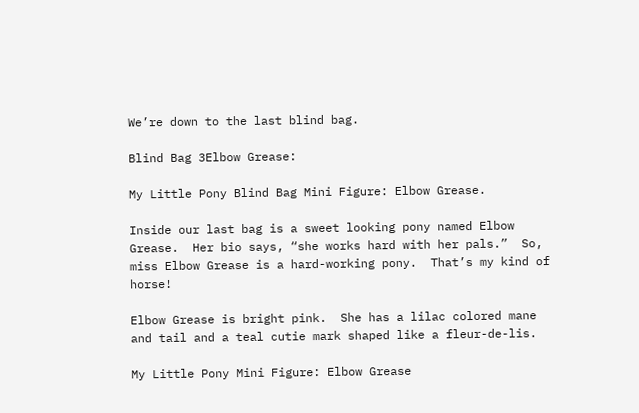We’re down to the last blind bag.

Blind Bag 3Elbow Grease:

My Little Pony Blind Bag Mini Figure: Elbow Grease.

Inside our last bag is a sweet looking pony named Elbow Grease.  Her bio says, “she works hard with her pals.”  So, miss Elbow Grease is a hard-working pony.  That’s my kind of horse!

Elbow Grease is bright pink.  She has a lilac colored mane and tail and a teal cutie mark shaped like a fleur-de-lis.

My Little Pony Mini Figure: Elbow Grease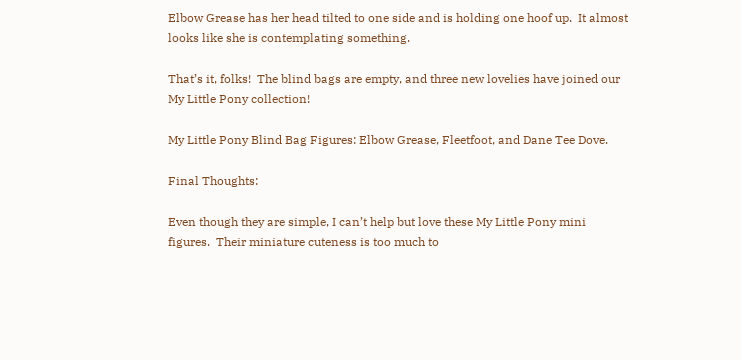Elbow Grease has her head tilted to one side and is holding one hoof up.  It almost looks like she is contemplating something.

That’s it, folks!  The blind bags are empty, and three new lovelies have joined our My Little Pony collection!

My Little Pony Blind Bag Figures: Elbow Grease, Fleetfoot, and Dane Tee Dove.

Final Thoughts:

Even though they are simple, I can’t help but love these My Little Pony mini figures.  Their miniature cuteness is too much to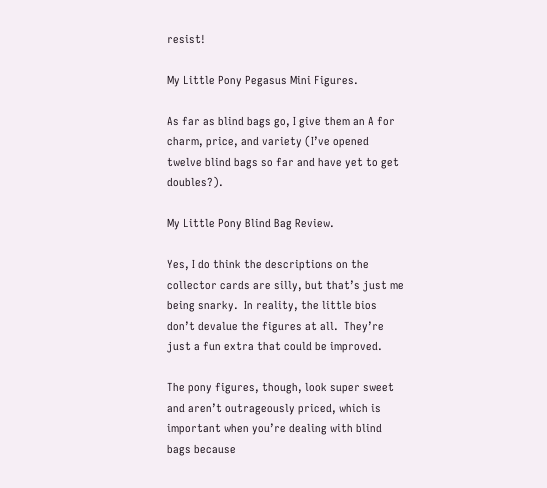resist!

My Little Pony Pegasus Mini Figures.

As far as blind bags go, I give them an A for charm, price, and variety (I’ve opened twelve blind bags so far and have yet to get doubles?).

My Little Pony Blind Bag Review.

Yes, I do think the descriptions on the collector cards are silly, but that’s just me being snarky.  In reality, the little bios don’t devalue the figures at all.  They’re just a fun extra that could be improved.

The pony figures, though, look super sweet and aren’t outrageously priced, which is important when you’re dealing with blind bags because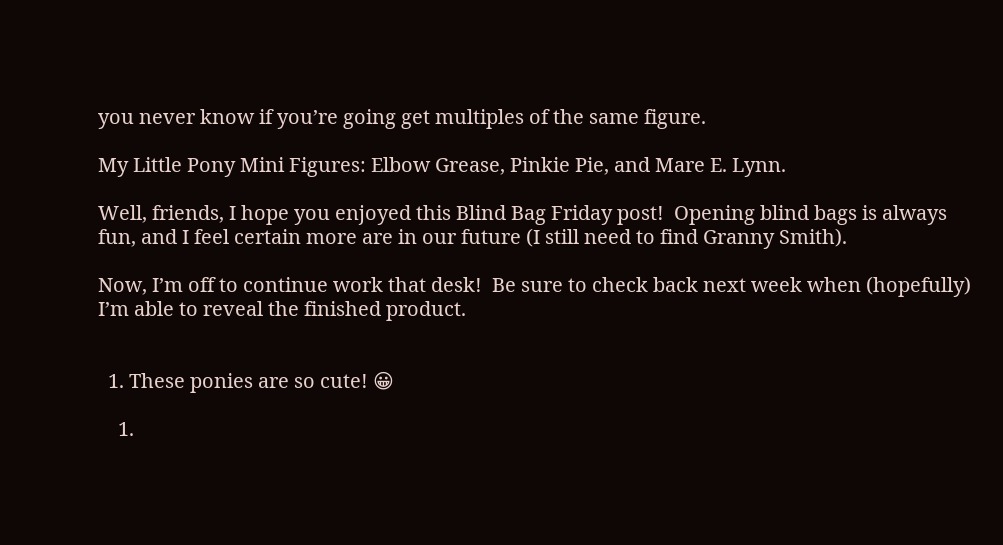you never know if you’re going get multiples of the same figure.

My Little Pony Mini Figures: Elbow Grease, Pinkie Pie, and Mare E. Lynn.

Well, friends, I hope you enjoyed this Blind Bag Friday post!  Opening blind bags is always fun, and I feel certain more are in our future (I still need to find Granny Smith).

Now, I’m off to continue work that desk!  Be sure to check back next week when (hopefully) I’m able to reveal the finished product.


  1. These ponies are so cute! 😀

    1.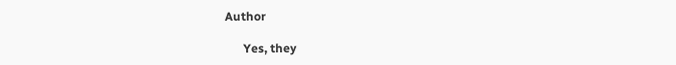Author

      Yes, they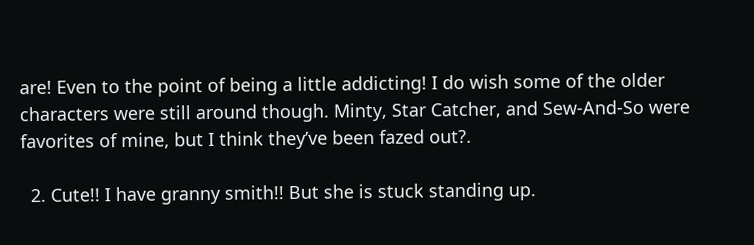are! Even to the point of being a little addicting! I do wish some of the older characters were still around though. Minty, Star Catcher, and Sew-And-So were favorites of mine, but I think they’ve been fazed out?.

  2. Cute!! I have granny smith!! But she is stuck standing up.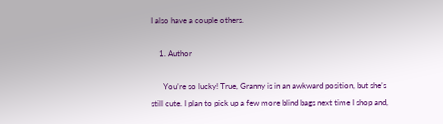I also have a couple others.

    1. Author

      You’re so lucky! True, Granny is in an awkward position, but she’s still cute. I plan to pick up a few more blind bags next time I shop and,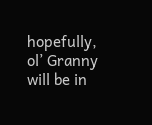hopefully, ol’ Granny will be in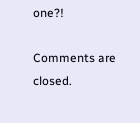one?!

Comments are closed.